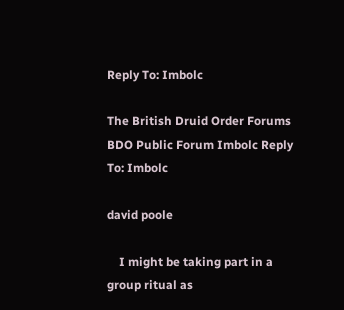Reply To: Imbolc

The British Druid Order Forums BDO Public Forum Imbolc Reply To: Imbolc

david poole

    I might be taking part in a group ritual as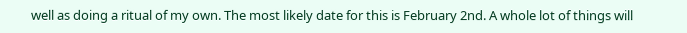well as doing a ritual of my own. The most likely date for this is February 2nd. A whole lot of things will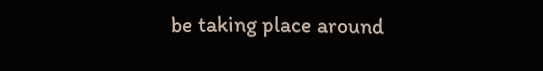be taking place around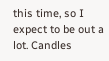this time, so I expect to be out a lot. Candles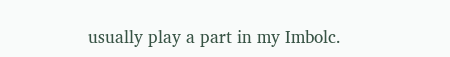usually play a part in my Imbolc.